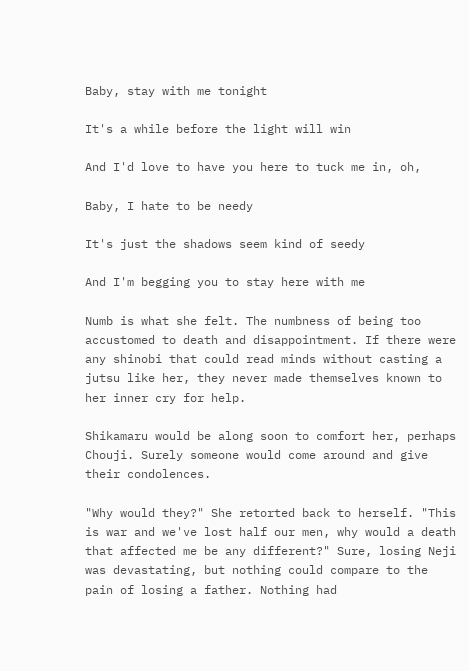Baby, stay with me tonight

It's a while before the light will win

And I'd love to have you here to tuck me in, oh,

Baby, I hate to be needy

It's just the shadows seem kind of seedy

And I'm begging you to stay here with me

Numb is what she felt. The numbness of being too accustomed to death and disappointment. If there were any shinobi that could read minds without casting a jutsu like her, they never made themselves known to her inner cry for help.

Shikamaru would be along soon to comfort her, perhaps Chouji. Surely someone would come around and give their condolences.

"Why would they?" She retorted back to herself. "This is war and we've lost half our men, why would a death that affected me be any different?" Sure, losing Neji was devastating, but nothing could compare to the pain of losing a father. Nothing had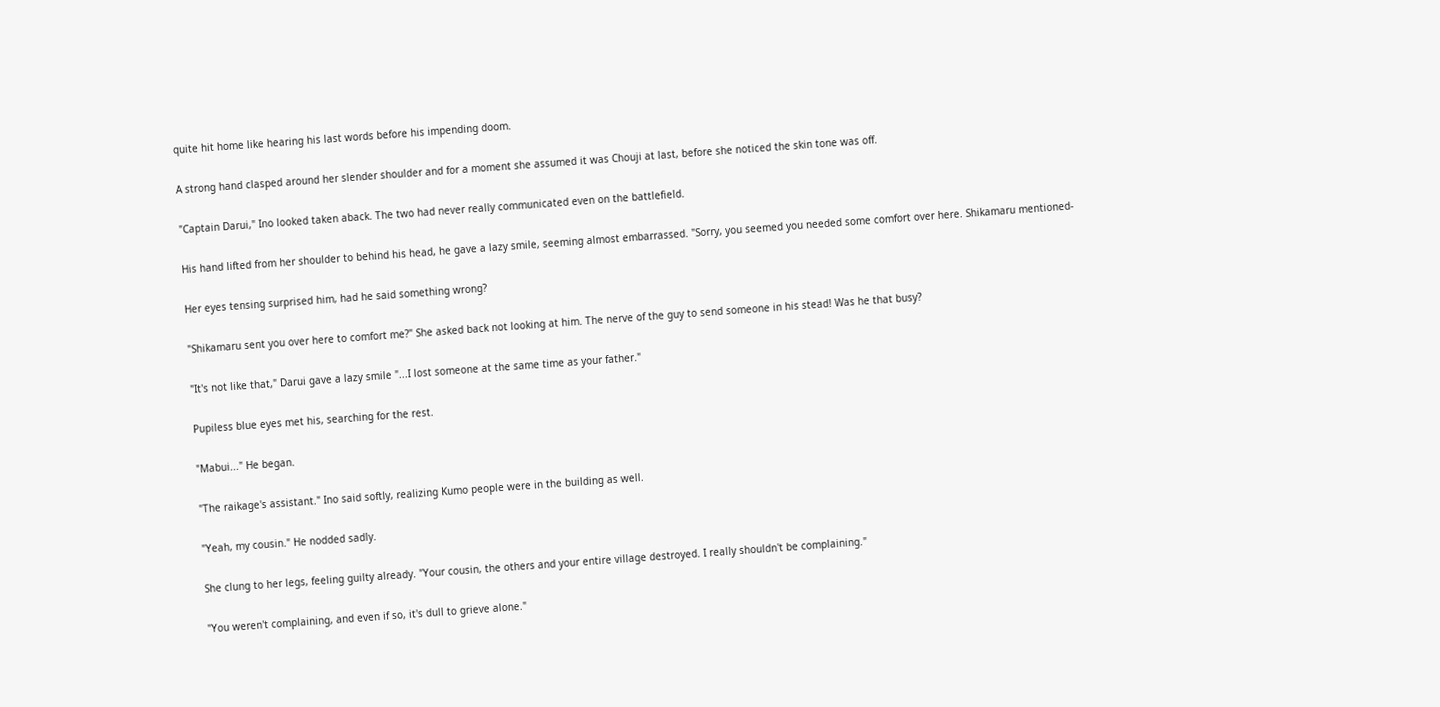quite hit home like hearing his last words before his impending doom.

A strong hand clasped around her slender shoulder and for a moment she assumed it was Chouji at last, before she noticed the skin tone was off.

"Captain Darui," Ino looked taken aback. The two had never really communicated even on the battlefield.

His hand lifted from her shoulder to behind his head, he gave a lazy smile, seeming almost embarrassed. "Sorry, you seemed you needed some comfort over here. Shikamaru mentioned-

Her eyes tensing surprised him, had he said something wrong?

"Shikamaru sent you over here to comfort me?" She asked back not looking at him. The nerve of the guy to send someone in his stead! Was he that busy?

"It's not like that," Darui gave a lazy smile "...I lost someone at the same time as your father."

Pupiless blue eyes met his, searching for the rest.

"Mabui..." He began.

"The raikage's assistant." Ino said softly, realizing Kumo people were in the building as well.

"Yeah, my cousin." He nodded sadly.

She clung to her legs, feeling guilty already. "Your cousin, the others and your entire village destroyed. I really shouldn't be complaining."

"You weren't complaining, and even if so, it's dull to grieve alone."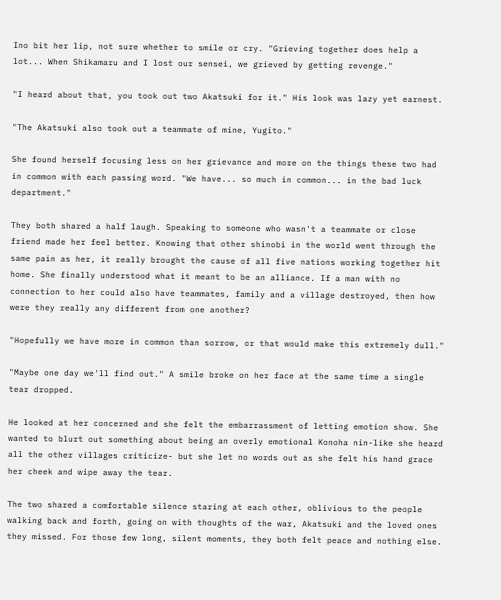Ino bit her lip, not sure whether to smile or cry. "Grieving together does help a lot... When Shikamaru and I lost our sensei, we grieved by getting revenge."

"I heard about that, you took out two Akatsuki for it." His look was lazy yet earnest.

"The Akatsuki also took out a teammate of mine, Yugito."

She found herself focusing less on her grievance and more on the things these two had in common with each passing word. "We have... so much in common... in the bad luck department."

They both shared a half laugh. Speaking to someone who wasn't a teammate or close friend made her feel better. Knowing that other shinobi in the world went through the same pain as her, it really brought the cause of all five nations working together hit home. She finally understood what it meant to be an alliance. If a man with no connection to her could also have teammates, family and a village destroyed, then how were they really any different from one another?

"Hopefully we have more in common than sorrow, or that would make this extremely dull."

"Maybe one day we'll find out." A smile broke on her face at the same time a single tear dropped.

He looked at her concerned and she felt the embarrassment of letting emotion show. She wanted to blurt out something about being an overly emotional Konoha nin-like she heard all the other villages criticize- but she let no words out as she felt his hand grace her cheek and wipe away the tear.

The two shared a comfortable silence staring at each other, oblivious to the people walking back and forth, going on with thoughts of the war, Akatsuki and the loved ones they missed. For those few long, silent moments, they both felt peace and nothing else.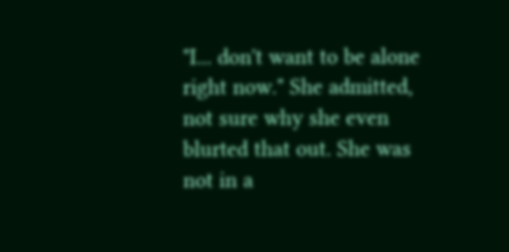"I... don't want to be alone right now." She admitted, not sure why she even blurted that out. She was not in a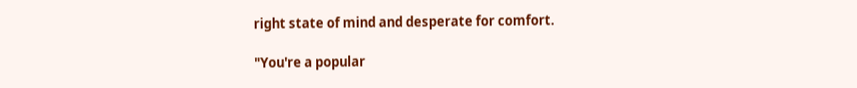right state of mind and desperate for comfort.

"You're a popular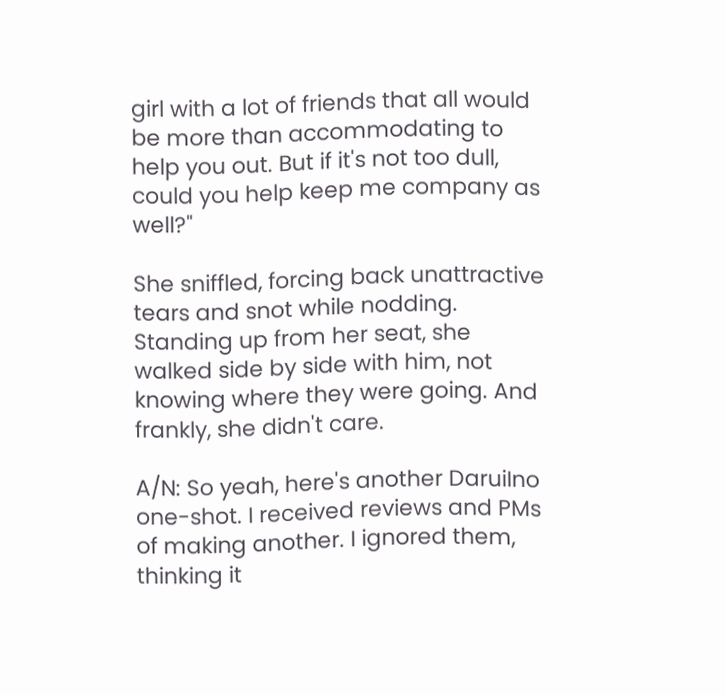girl with a lot of friends that all would be more than accommodating to help you out. But if it's not too dull, could you help keep me company as well?"

She sniffled, forcing back unattractive tears and snot while nodding. Standing up from her seat, she walked side by side with him, not knowing where they were going. And frankly, she didn't care.

A/N: So yeah, here's another DaruiIno one-shot. I received reviews and PMs of making another. I ignored them, thinking it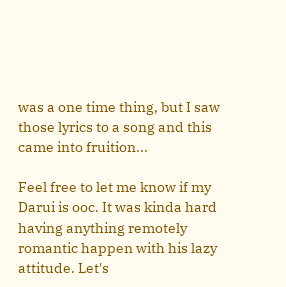was a one time thing, but I saw those lyrics to a song and this came into fruition...

Feel free to let me know if my Darui is ooc. It was kinda hard having anything remotely romantic happen with his lazy attitude. Let's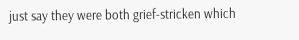just say they were both grief-stricken which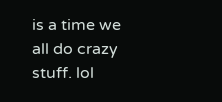is a time we all do crazy stuff. lol